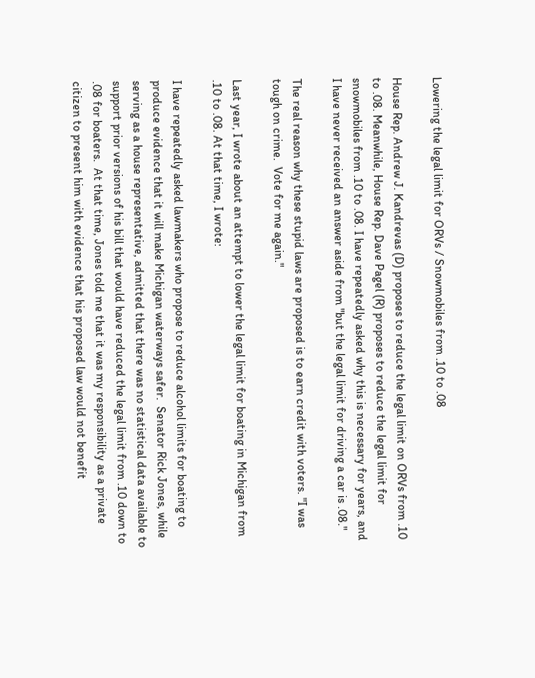Lowering the legal limit for ORVs / Snowmobiles from .10 to .08

House Rep. Andrew J. Kandrevas (D) proposes to reduce the legal limit on ORVs from .10 to .08. Meanwhile, House Rep. Dave Pagel (R) proposes to reduce the legal limit for snowmobiles from .10 to .08. I have repeatedly asked why this is necessary for years, and I have never received an answer aside from "but the legal limit for driving a car is .08."

The real reason why these stupid laws are proposed is to earn credit with voters. "I was tough on crime.  Vote for me again."

Last year, I wrote about an attempt to lower the legal limit for boating in Michigan from .10 to .08. At that time, I wrote:

I have repeatedly asked lawmakers who propose to reduce alcohol limits for boating to produce evidence that it will make Michigan waterways safer.  Senator Rick Jones, while serving as a house representative, admitted that there was no statistical data available to support prior versions of his bill that would have reduced the legal limit from .10 down to .08 for boaters.  At that time, Jones told me that it was my responsibility as a private citizen to present him with evidence that his proposed law would not benefit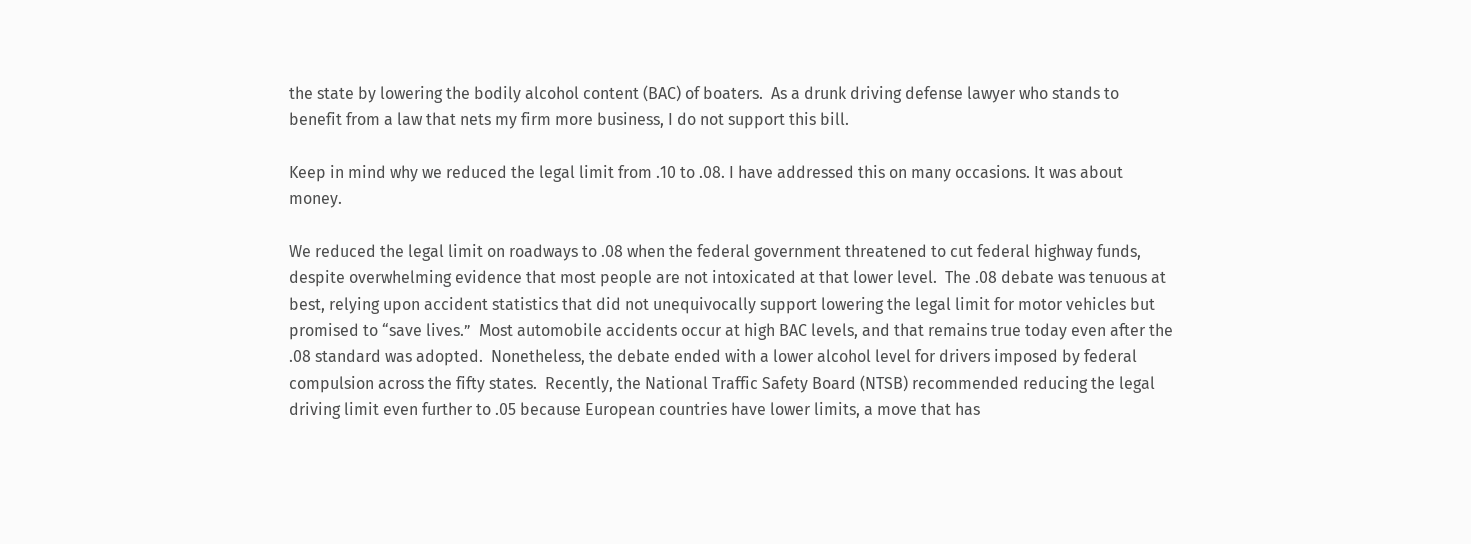the state by lowering the bodily alcohol content (BAC) of boaters.  As a drunk driving defense lawyer who stands to benefit from a law that nets my firm more business, I do not support this bill.

Keep in mind why we reduced the legal limit from .10 to .08. I have addressed this on many occasions. It was about money.

We reduced the legal limit on roadways to .08 when the federal government threatened to cut federal highway funds, despite overwhelming evidence that most people are not intoxicated at that lower level.  The .08 debate was tenuous at best, relying upon accident statistics that did not unequivocally support lowering the legal limit for motor vehicles but promised to “save lives.”  Most automobile accidents occur at high BAC levels, and that remains true today even after the .08 standard was adopted.  Nonetheless, the debate ended with a lower alcohol level for drivers imposed by federal compulsion across the fifty states.  Recently, the National Traffic Safety Board (NTSB) recommended reducing the legal driving limit even further to .05 because European countries have lower limits, a move that has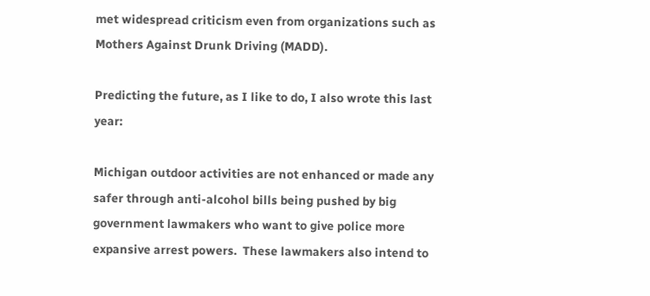met widespread criticism even from organizations such as Mothers Against Drunk Driving (MADD).

Predicting the future, as I like to do, I also wrote this last year:

Michigan outdoor activities are not enhanced or made any safer through anti-alcohol bills being pushed by big government lawmakers who want to give police more expansive arrest powers.  These lawmakers also intend to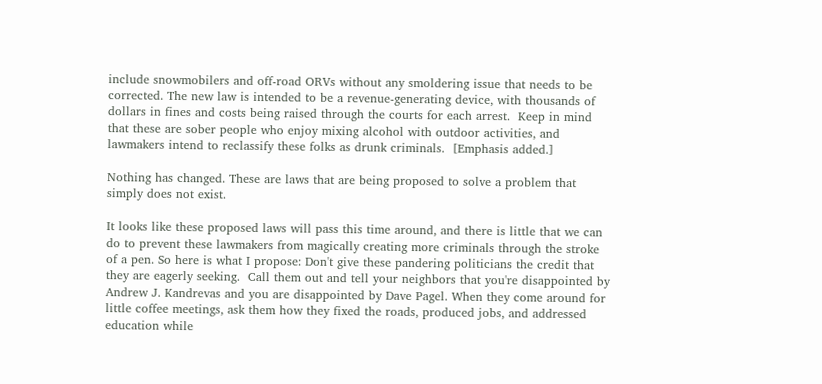include snowmobilers and off-road ORVs without any smoldering issue that needs to be corrected. The new law is intended to be a revenue-generating device, with thousands of dollars in fines and costs being raised through the courts for each arrest.  Keep in mind that these are sober people who enjoy mixing alcohol with outdoor activities, and lawmakers intend to reclassify these folks as drunk criminals.  [Emphasis added.]

Nothing has changed. These are laws that are being proposed to solve a problem that simply does not exist.

It looks like these proposed laws will pass this time around, and there is little that we can do to prevent these lawmakers from magically creating more criminals through the stroke of a pen. So here is what I propose: Don't give these pandering politicians the credit that they are eagerly seeking.  Call them out and tell your neighbors that you're disappointed by Andrew J. Kandrevas and you are disappointed by Dave Pagel. When they come around for little coffee meetings, ask them how they fixed the roads, produced jobs, and addressed education while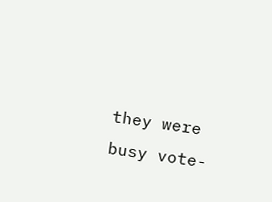they were busy vote-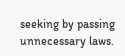seeking by passing unnecessary laws.